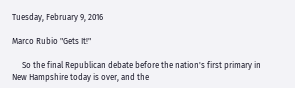Tuesday, February 9, 2016

Marco Rubio "Gets It!"

     So the final Republican debate before the nation's first primary in New Hampshire today is over, and the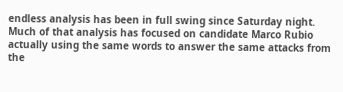endless analysis has been in full swing since Saturday night. Much of that analysis has focused on candidate Marco Rubio actually using the same words to answer the same attacks from the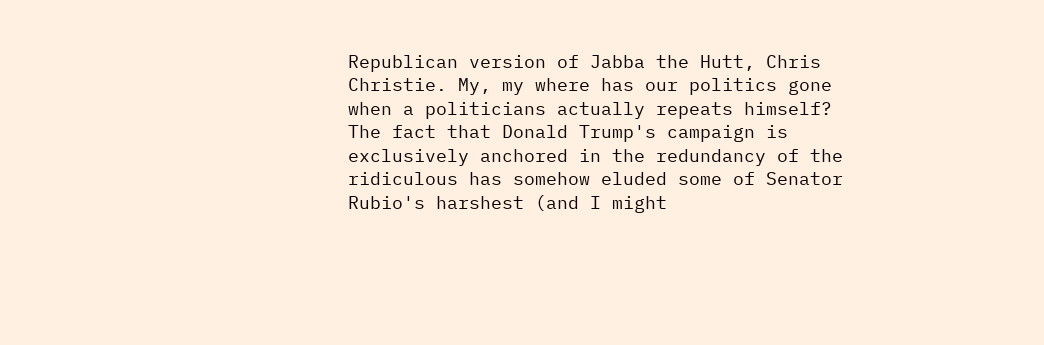Republican version of Jabba the Hutt, Chris Christie. My, my where has our politics gone when a politicians actually repeats himself? The fact that Donald Trump's campaign is exclusively anchored in the redundancy of the ridiculous has somehow eluded some of Senator Rubio's harshest (and I might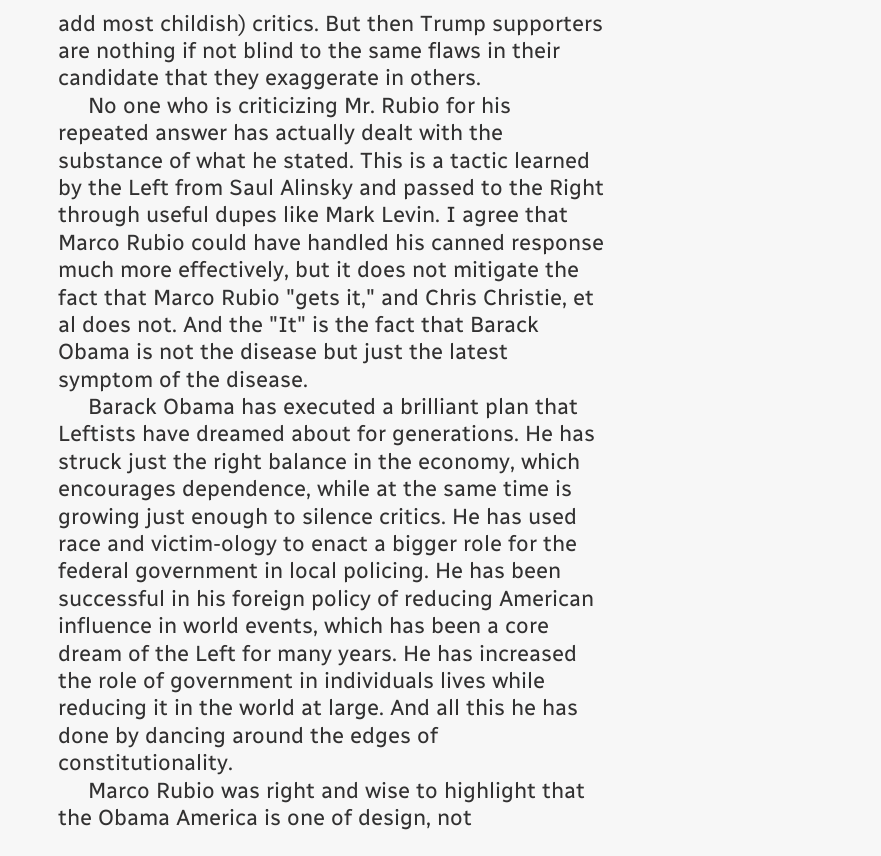add most childish) critics. But then Trump supporters are nothing if not blind to the same flaws in their candidate that they exaggerate in others.
     No one who is criticizing Mr. Rubio for his repeated answer has actually dealt with the substance of what he stated. This is a tactic learned by the Left from Saul Alinsky and passed to the Right through useful dupes like Mark Levin. I agree that Marco Rubio could have handled his canned response much more effectively, but it does not mitigate the fact that Marco Rubio "gets it," and Chris Christie, et al does not. And the "It" is the fact that Barack Obama is not the disease but just the latest symptom of the disease.
     Barack Obama has executed a brilliant plan that Leftists have dreamed about for generations. He has struck just the right balance in the economy, which encourages dependence, while at the same time is growing just enough to silence critics. He has used race and victim-ology to enact a bigger role for the federal government in local policing. He has been successful in his foreign policy of reducing American influence in world events, which has been a core dream of the Left for many years. He has increased the role of government in individuals lives while reducing it in the world at large. And all this he has done by dancing around the edges of constitutionality.
     Marco Rubio was right and wise to highlight that the Obama America is one of design, not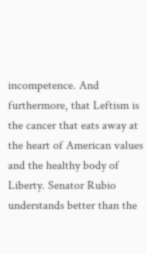incompetence. And furthermore, that Leftism is the cancer that eats away at the heart of American values and the healthy body of Liberty. Senator Rubio understands better than the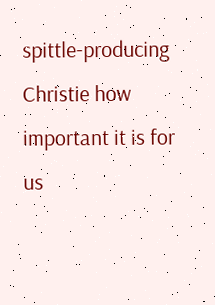spittle-producing Christie how important it is for us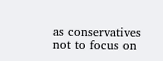as conservatives not to focus on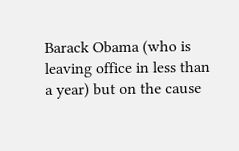Barack Obama (who is leaving office in less than a year) but on the cause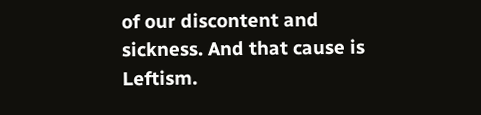of our discontent and sickness. And that cause is Leftism.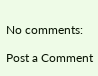No comments:

Post a Comment